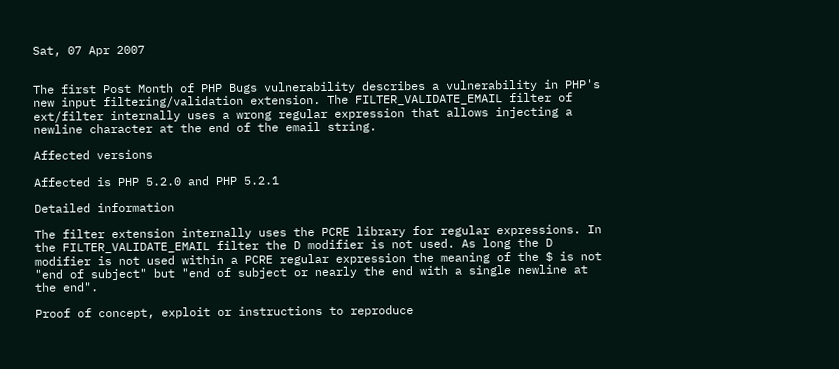Sat, 07 Apr 2007


The first Post Month of PHP Bugs vulnerability describes a vulnerability in PHP's new input filtering/validation extension. The FILTER_VALIDATE_EMAIL filter of ext/filter internally uses a wrong regular expression that allows injecting a newline character at the end of the email string.

Affected versions

Affected is PHP 5.2.0 and PHP 5.2.1

Detailed information

The filter extension internally uses the PCRE library for regular expressions. In the FILTER_VALIDATE_EMAIL filter the D modifier is not used. As long the D modifier is not used within a PCRE regular expression the meaning of the $ is not "end of subject" but "end of subject or nearly the end with a single newline at the end".

Proof of concept, exploit or instructions to reproduce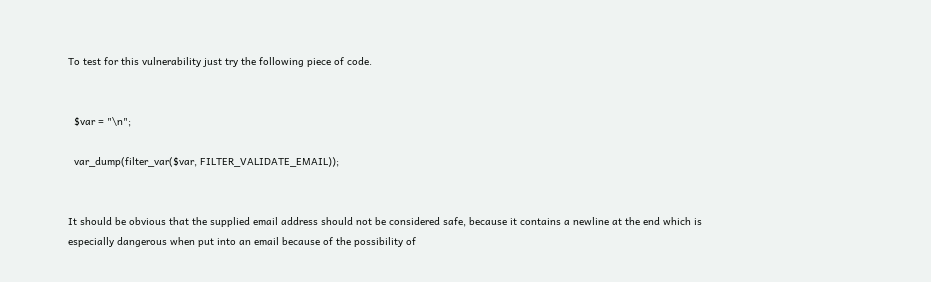To test for this vulnerability just try the following piece of code.


  $var = "\n";

  var_dump(filter_var($var, FILTER_VALIDATE_EMAIL));


It should be obvious that the supplied email address should not be considered safe, because it contains a newline at the end which is especially dangerous when put into an email because of the possibility of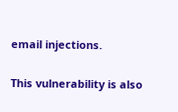email injections.


This vulnerability is also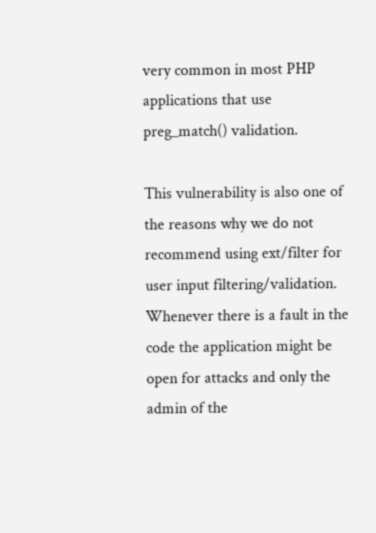very common in most PHP applications that use preg_match() validation.

This vulnerability is also one of the reasons why we do not recommend using ext/filter for user input filtering/validation. Whenever there is a fault in the code the application might be open for attacks and only the admin of the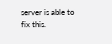server is able to fix this.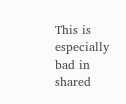This is especially bad in shared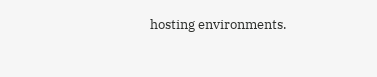hosting environments.